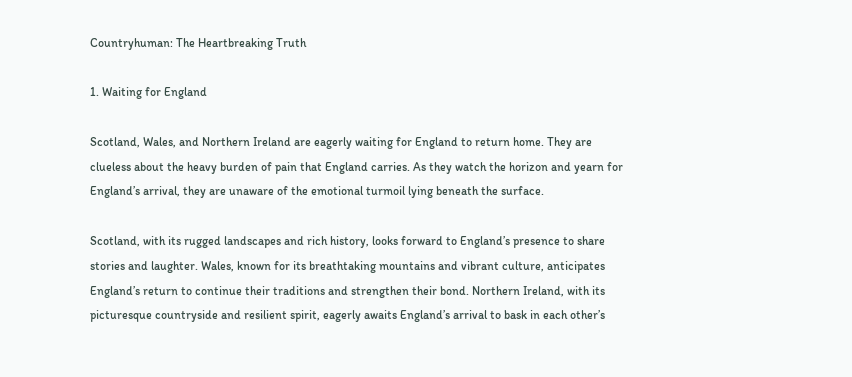Countryhuman: The Heartbreaking Truth

1. Waiting for England

Scotland, Wales, and Northern Ireland are eagerly waiting for England to return home. They are clueless about the heavy burden of pain that England carries. As they watch the horizon and yearn for England’s arrival, they are unaware of the emotional turmoil lying beneath the surface.

Scotland, with its rugged landscapes and rich history, looks forward to England’s presence to share stories and laughter. Wales, known for its breathtaking mountains and vibrant culture, anticipates England’s return to continue their traditions and strengthen their bond. Northern Ireland, with its picturesque countryside and resilient spirit, eagerly awaits England’s arrival to bask in each other’s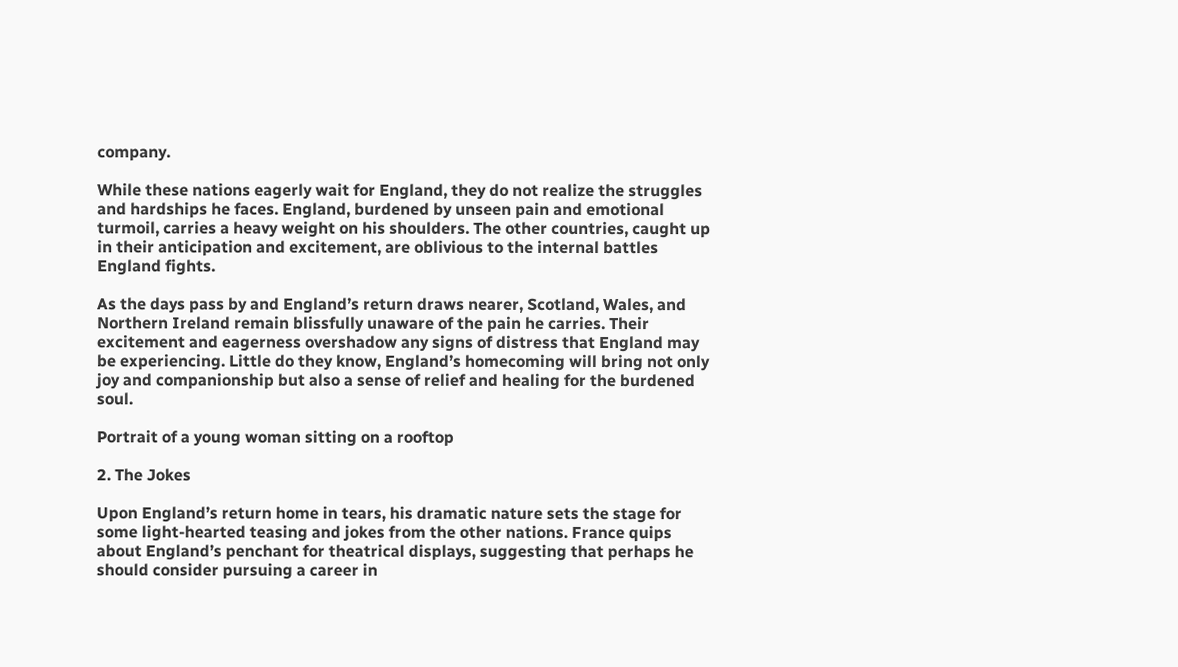company.

While these nations eagerly wait for England, they do not realize the struggles and hardships he faces. England, burdened by unseen pain and emotional turmoil, carries a heavy weight on his shoulders. The other countries, caught up in their anticipation and excitement, are oblivious to the internal battles England fights.

As the days pass by and England’s return draws nearer, Scotland, Wales, and Northern Ireland remain blissfully unaware of the pain he carries. Their excitement and eagerness overshadow any signs of distress that England may be experiencing. Little do they know, England’s homecoming will bring not only joy and companionship but also a sense of relief and healing for the burdened soul.

Portrait of a young woman sitting on a rooftop

2. The Jokes

Upon England’s return home in tears, his dramatic nature sets the stage for some light-hearted teasing and jokes from the other nations. France quips about England’s penchant for theatrical displays, suggesting that perhaps he should consider pursuing a career in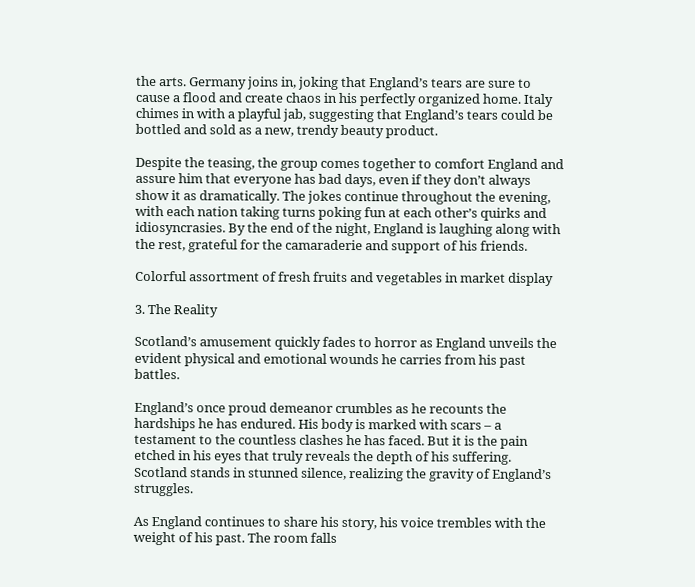the arts. Germany joins in, joking that England’s tears are sure to cause a flood and create chaos in his perfectly organized home. Italy chimes in with a playful jab, suggesting that England’s tears could be bottled and sold as a new, trendy beauty product.

Despite the teasing, the group comes together to comfort England and assure him that everyone has bad days, even if they don’t always show it as dramatically. The jokes continue throughout the evening, with each nation taking turns poking fun at each other’s quirks and idiosyncrasies. By the end of the night, England is laughing along with the rest, grateful for the camaraderie and support of his friends.

Colorful assortment of fresh fruits and vegetables in market display

3. The Reality

Scotland’s amusement quickly fades to horror as England unveils the evident physical and emotional wounds he carries from his past battles.

England’s once proud demeanor crumbles as he recounts the hardships he has endured. His body is marked with scars – a testament to the countless clashes he has faced. But it is the pain etched in his eyes that truly reveals the depth of his suffering. Scotland stands in stunned silence, realizing the gravity of England’s struggles.

As England continues to share his story, his voice trembles with the weight of his past. The room falls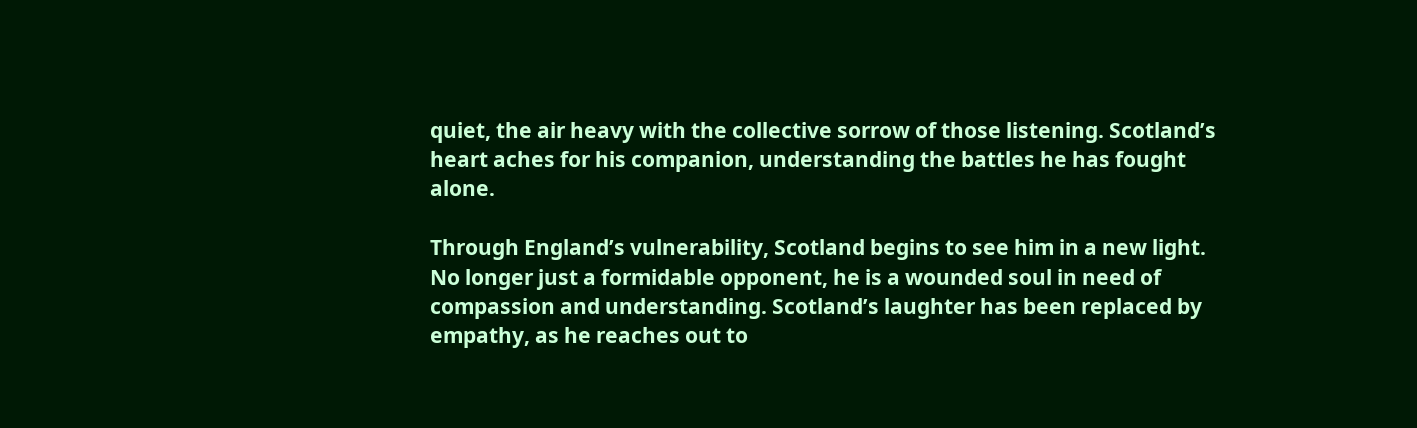quiet, the air heavy with the collective sorrow of those listening. Scotland’s heart aches for his companion, understanding the battles he has fought alone.

Through England’s vulnerability, Scotland begins to see him in a new light. No longer just a formidable opponent, he is a wounded soul in need of compassion and understanding. Scotland’s laughter has been replaced by empathy, as he reaches out to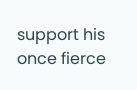support his once fierce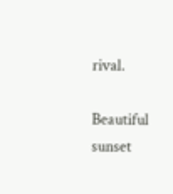rival.

Beautiful sunset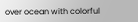over ocean with colorful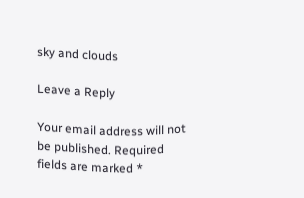sky and clouds

Leave a Reply

Your email address will not be published. Required fields are marked *